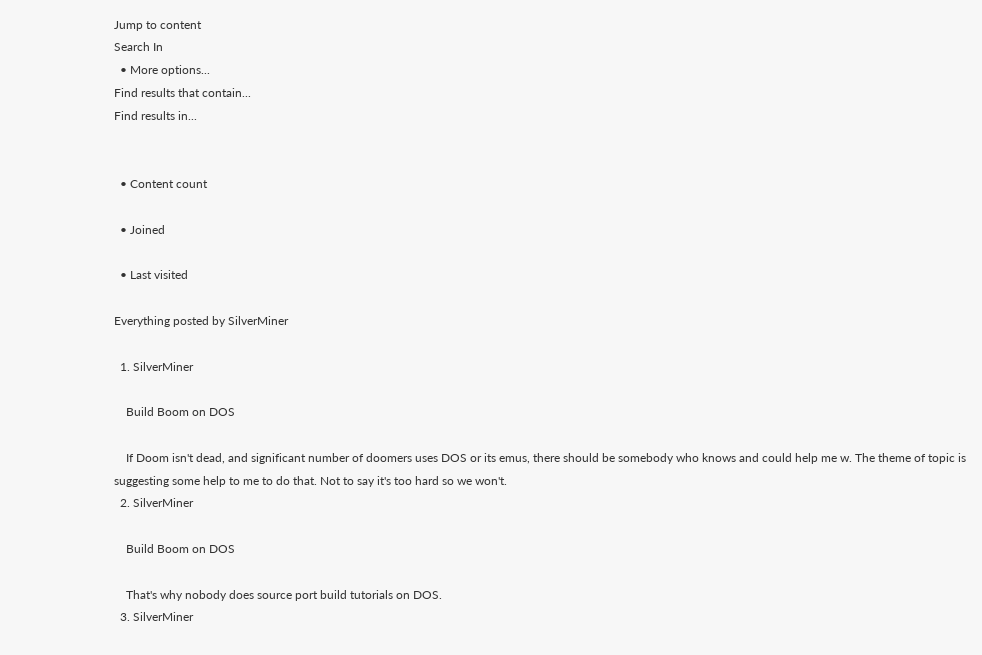Jump to content
Search In
  • More options...
Find results that contain...
Find results in...


  • Content count

  • Joined

  • Last visited

Everything posted by SilverMiner

  1. SilverMiner

    Build Boom on DOS

    If Doom isn't dead, and significant number of doomers uses DOS or its emus, there should be somebody who knows and could help me w. The theme of topic is suggesting some help to me to do that. Not to say it's too hard so we won't.
  2. SilverMiner

    Build Boom on DOS

    That's why nobody does source port build tutorials on DOS.
  3. SilverMiner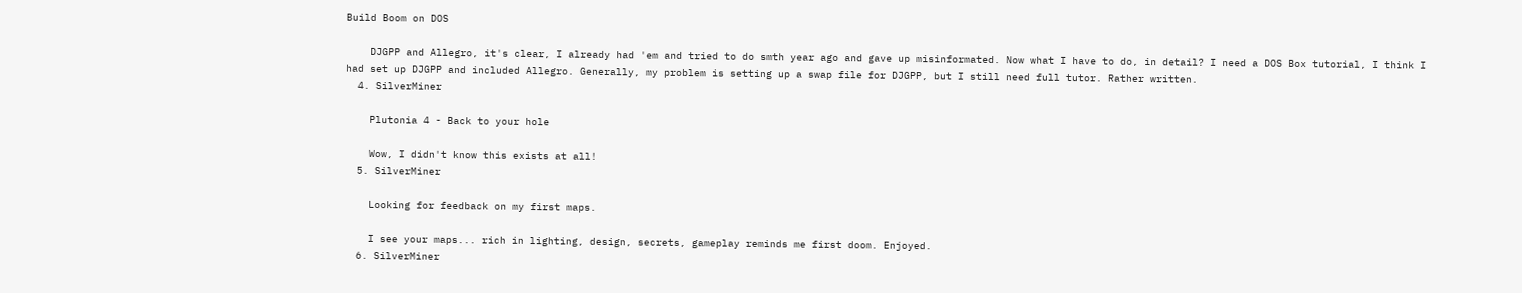Build Boom on DOS

    DJGPP and Allegro, it's clear, I already had 'em and tried to do smth year ago and gave up misinformated. Now what I have to do, in detail? I need a DOS Box tutorial, I think I had set up DJGPP and included Allegro. Generally, my problem is setting up a swap file for DJGPP, but I still need full tutor. Rather written.
  4. SilverMiner

    Plutonia 4 - Back to your hole

    Wow, I didn't know this exists at all!
  5. SilverMiner

    Looking for feedback on my first maps.

    I see your maps... rich in lighting, design, secrets, gameplay reminds me first doom. Enjoyed.
  6. SilverMiner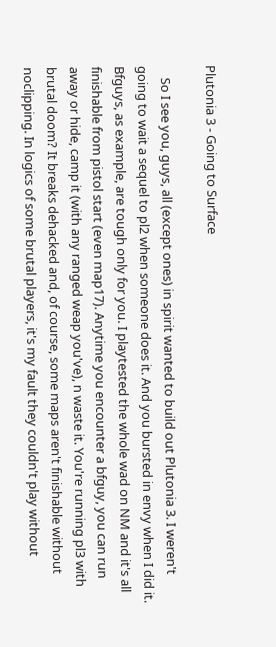Plutonia 3 - Going to Surface

    So I see you, guys, all (except ones) in spirit wanted to build out Plutonia 3. I weren't going to wait a sequel to pl2 when someone does it. And you bursted in envy when I did it. Bfguys, as example, are tough only for you. I playtested the whole wad on NM and it's all finishable from pistol start (even map17). Anytime you encounter a bfguy, you can run away or hide, camp it (with any ranged weap you've), n waste it. You're running pl3 with brutal doom? It breaks dehacked and, of course, some maps aren't finishable without noclipping. In logics of some brutal players, it's my fault they couldn't play without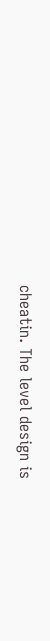cheatin. The level design is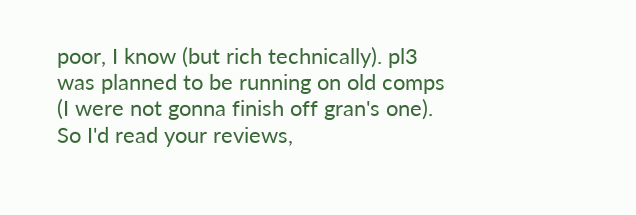poor, I know (but rich technically). pl3 was planned to be running on old comps (I were not gonna finish off gran's one). So I'd read your reviews,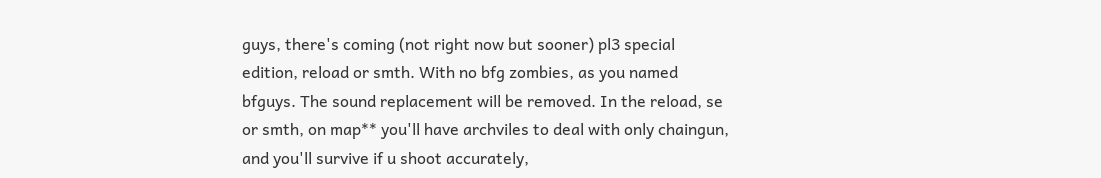guys, there's coming (not right now but sooner) pl3 special edition, reload or smth. With no bfg zombies, as you named bfguys. The sound replacement will be removed. In the reload, se or smth, on map** you'll have archviles to deal with only chaingun, and you'll survive if u shoot accurately,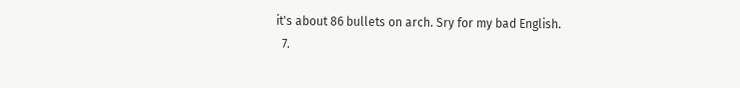it's about 86 bullets on arch. Sry for my bad English.
  7.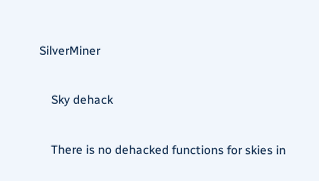SilverMiner

    Sky dehack

    There is no dehacked functions for skies in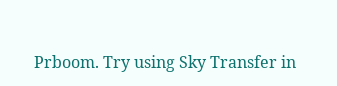Prboom. Try using Sky Transfer in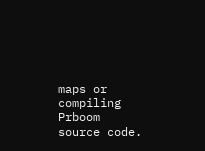maps or compiling Prboom source code.